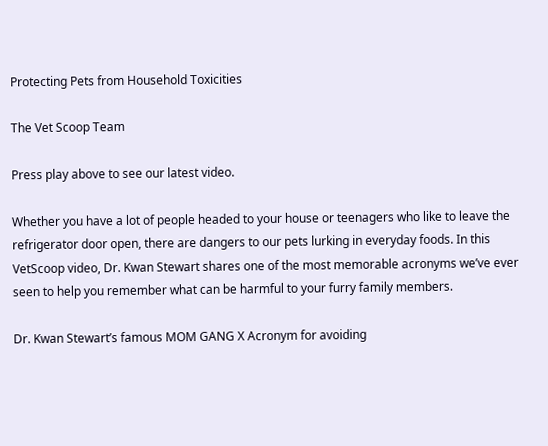Protecting Pets from Household Toxicities

The Vet Scoop Team

Press play above to see our latest video.

Whether you have a lot of people headed to your house or teenagers who like to leave the refrigerator door open, there are dangers to our pets lurking in everyday foods. In this VetScoop video, Dr. Kwan Stewart shares one of the most memorable acronyms we’ve ever seen to help you remember what can be harmful to your furry family members.

Dr. Kwan Stewart’s famous MOM GANG X Acronym for avoiding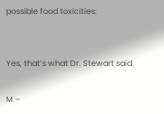possible food toxicities:


Yes, that’s what Dr. Stewart said.

M –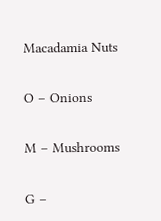Macadamia Nuts

O – Onions

M – Mushrooms

G –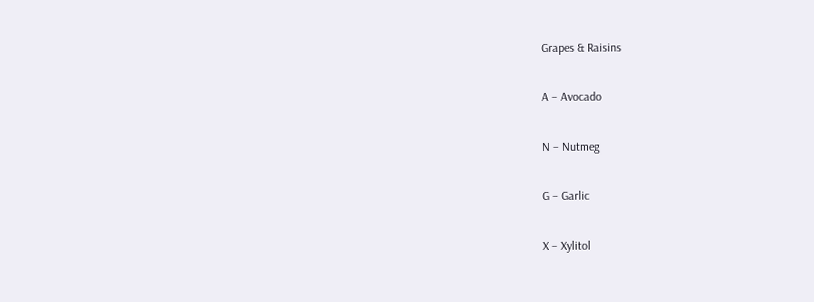Grapes & Raisins

A – Avocado

N – Nutmeg

G – Garlic

X – Xylitol